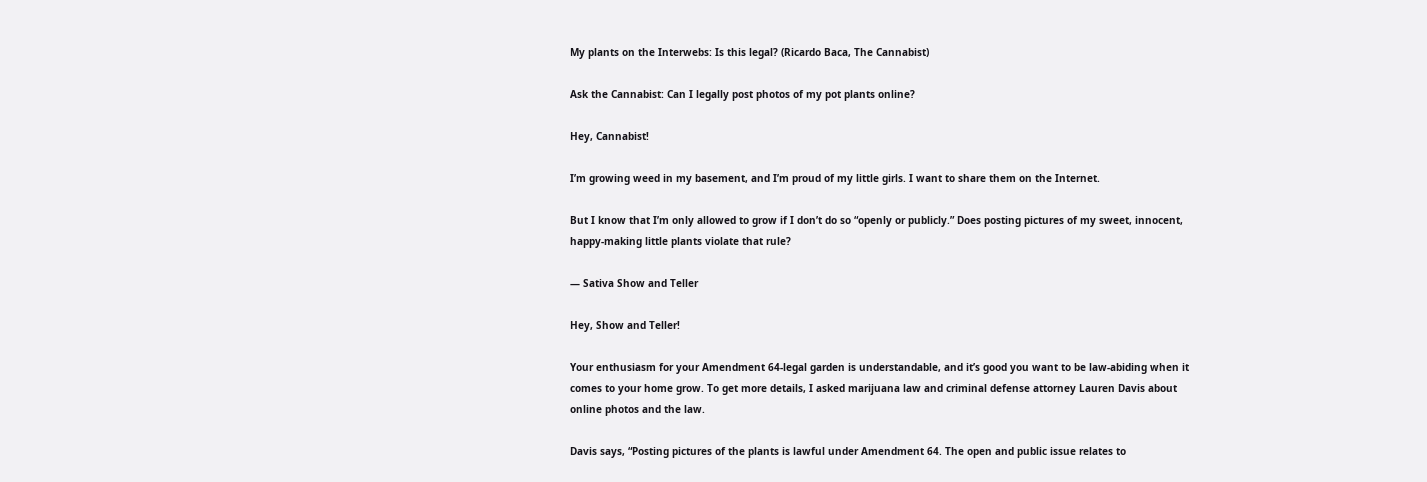My plants on the Interwebs: Is this legal? (Ricardo Baca, The Cannabist)

Ask the Cannabist: Can I legally post photos of my pot plants online?

Hey, Cannabist!

I’m growing weed in my basement, and I’m proud of my little girls. I want to share them on the Internet.

But I know that I’m only allowed to grow if I don’t do so “openly or publicly.” Does posting pictures of my sweet, innocent, happy-making little plants violate that rule?

— Sativa Show and Teller

Hey, Show and Teller!

Your enthusiasm for your Amendment 64-legal garden is understandable, and it’s good you want to be law-abiding when it comes to your home grow. To get more details, I asked marijuana law and criminal defense attorney Lauren Davis about online photos and the law.

Davis says, “Posting pictures of the plants is lawful under Amendment 64. The open and public issue relates to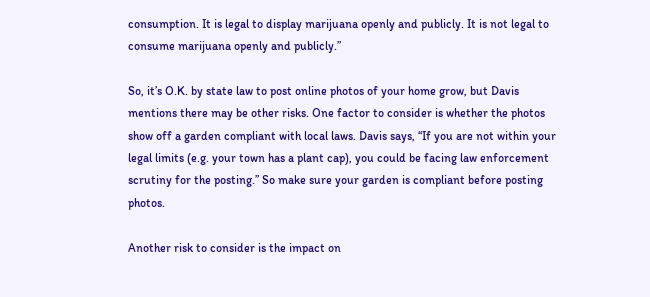consumption. It is legal to display marijuana openly and publicly. It is not legal to consume marijuana openly and publicly.”

So, it’s O.K. by state law to post online photos of your home grow, but Davis mentions there may be other risks. One factor to consider is whether the photos show off a garden compliant with local laws. Davis says, “If you are not within your legal limits (e.g. your town has a plant cap), you could be facing law enforcement scrutiny for the posting.” So make sure your garden is compliant before posting photos.

Another risk to consider is the impact on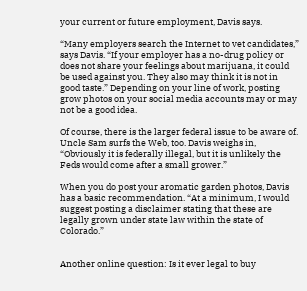your current or future employment, Davis says.

“Many employers search the Internet to vet candidates,” says Davis. “If your employer has a no-drug policy or does not share your feelings about marijuana, it could be used against you. They also may think it is not in good taste.” Depending on your line of work, posting grow photos on your social media accounts may or may not be a good idea.

Of course, there is the larger federal issue to be aware of. Uncle Sam surfs the Web, too. Davis weighs in, “Obviously it is federally illegal, but it is unlikely the Feds would come after a small grower.”

When you do post your aromatic garden photos, Davis has a basic recommendation. “At a minimum, I would suggest posting a disclaimer stating that these are legally grown under state law within the state of Colorado.”


Another online question: Is it ever legal to buy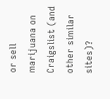or sell marijuana on Craigslist (and other similar sites)?